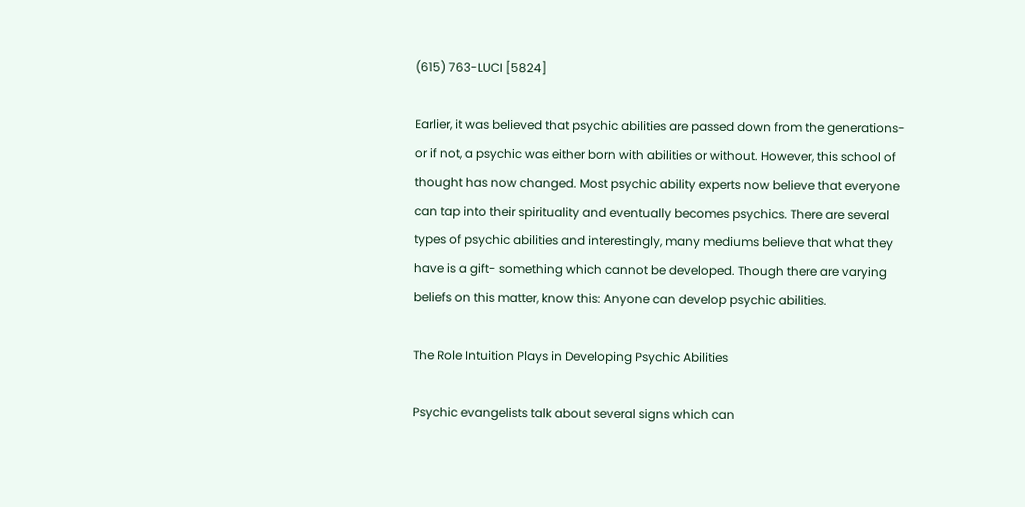(615) 763-LUCI [5824]

Earlier, it was believed that psychic abilities are passed down from the generations- or if not, a psychic was either born with abilities or without. However, this school of thought has now changed. Most psychic ability experts now believe that everyone can tap into their spirituality and eventually becomes psychics. There are several types of psychic abilities and interestingly, many mediums believe that what they have is a gift- something which cannot be developed. Though there are varying beliefs on this matter, know this: Anyone can develop psychic abilities.

The Role Intuition Plays in Developing Psychic Abilities

Psychic evangelists talk about several signs which can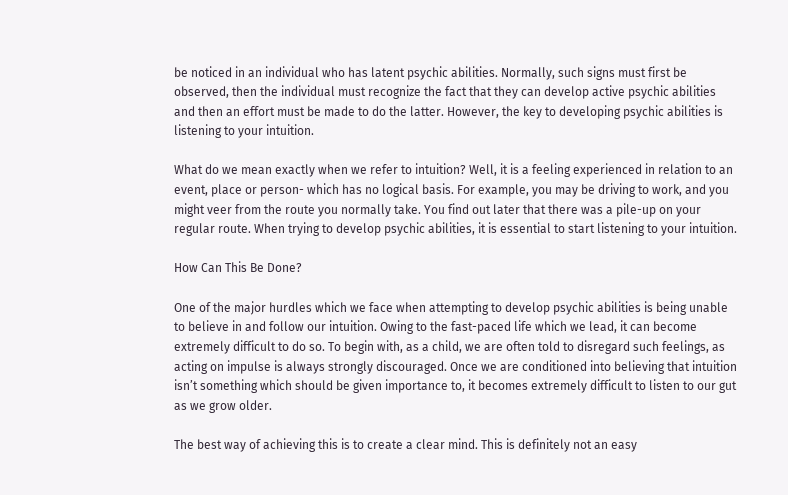be noticed in an individual who has latent psychic abilities. Normally, such signs must first be observed, then the individual must recognize the fact that they can develop active psychic abilities and then an effort must be made to do the latter. However, the key to developing psychic abilities is listening to your intuition.

What do we mean exactly when we refer to intuition? Well, it is a feeling experienced in relation to an event, place or person- which has no logical basis. For example, you may be driving to work, and you might veer from the route you normally take. You find out later that there was a pile-up on your regular route. When trying to develop psychic abilities, it is essential to start listening to your intuition.

How Can This Be Done?

One of the major hurdles which we face when attempting to develop psychic abilities is being unable to believe in and follow our intuition. Owing to the fast-paced life which we lead, it can become extremely difficult to do so. To begin with, as a child, we are often told to disregard such feelings, as acting on impulse is always strongly discouraged. Once we are conditioned into believing that intuition isn’t something which should be given importance to, it becomes extremely difficult to listen to our gut as we grow older.

The best way of achieving this is to create a clear mind. This is definitely not an easy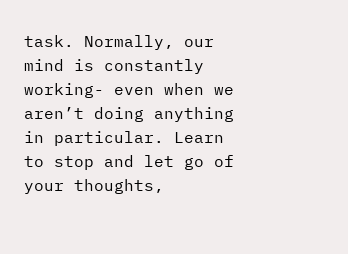task. Normally, our mind is constantly working- even when we aren’t doing anything in particular. Learn to stop and let go of your thoughts,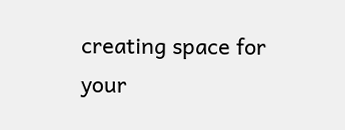creating space for your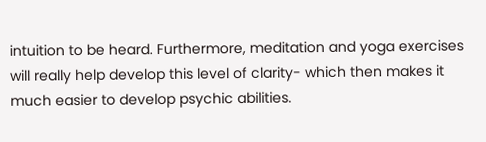intuition to be heard. Furthermore, meditation and yoga exercises will really help develop this level of clarity- which then makes it much easier to develop psychic abilities.